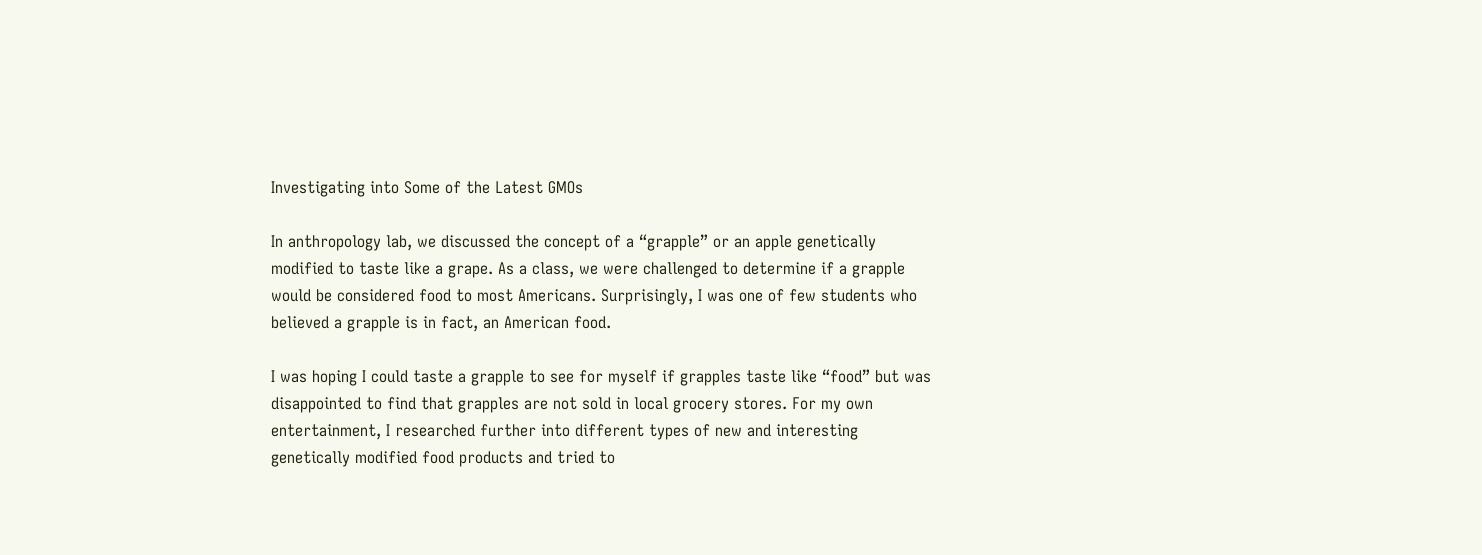Investigating into Some of the Latest GMOs

In anthropology lab, we discussed the concept of a “grapple” or an apple genetically modified to taste like a grape. As a class, we were challenged to determine if a grapple would be considered food to most Americans. Surprisingly, I was one of few students who believed a grapple is in fact, an American food.

I was hoping I could taste a grapple to see for myself if grapples taste like “food” but was disappointed to find that grapples are not sold in local grocery stores. For my own entertainment, I researched further into different types of new and interesting genetically modified food products and tried to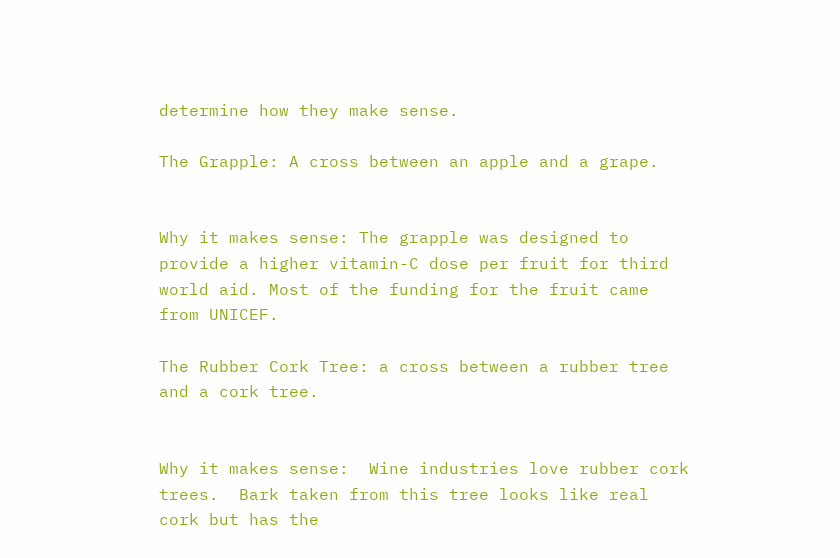determine how they make sense.

The Grapple: A cross between an apple and a grape.


Why it makes sense: The grapple was designed to provide a higher vitamin-C dose per fruit for third world aid. Most of the funding for the fruit came from UNICEF.

The Rubber Cork Tree: a cross between a rubber tree and a cork tree.


Why it makes sense:  Wine industries love rubber cork trees.  Bark taken from this tree looks like real cork but has the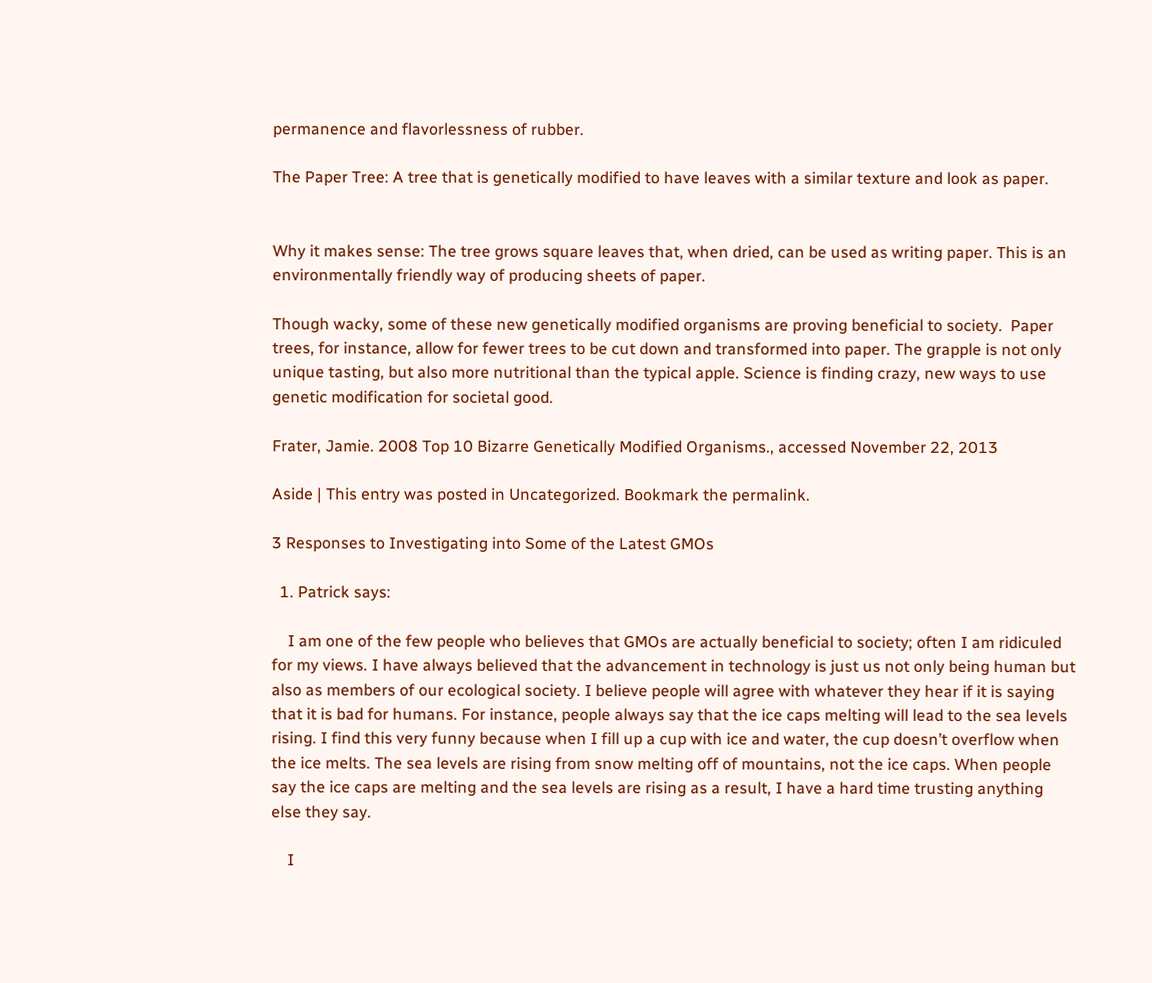permanence and flavorlessness of rubber.

The Paper Tree: A tree that is genetically modified to have leaves with a similar texture and look as paper.


Why it makes sense: The tree grows square leaves that, when dried, can be used as writing paper. This is an environmentally friendly way of producing sheets of paper.

Though wacky, some of these new genetically modified organisms are proving beneficial to society.  Paper trees, for instance, allow for fewer trees to be cut down and transformed into paper. The grapple is not only unique tasting, but also more nutritional than the typical apple. Science is finding crazy, new ways to use genetic modification for societal good.

Frater, Jamie. 2008 Top 10 Bizarre Genetically Modified Organisms., accessed November 22, 2013

Aside | This entry was posted in Uncategorized. Bookmark the permalink.

3 Responses to Investigating into Some of the Latest GMOs

  1. Patrick says:

    I am one of the few people who believes that GMOs are actually beneficial to society; often I am ridiculed for my views. I have always believed that the advancement in technology is just us not only being human but also as members of our ecological society. I believe people will agree with whatever they hear if it is saying that it is bad for humans. For instance, people always say that the ice caps melting will lead to the sea levels rising. I find this very funny because when I fill up a cup with ice and water, the cup doesn’t overflow when the ice melts. The sea levels are rising from snow melting off of mountains, not the ice caps. When people say the ice caps are melting and the sea levels are rising as a result, I have a hard time trusting anything else they say.

    I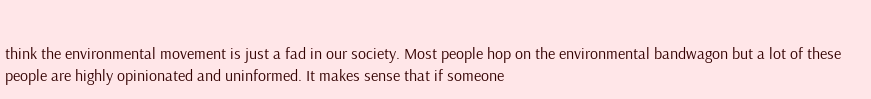think the environmental movement is just a fad in our society. Most people hop on the environmental bandwagon but a lot of these people are highly opinionated and uninformed. It makes sense that if someone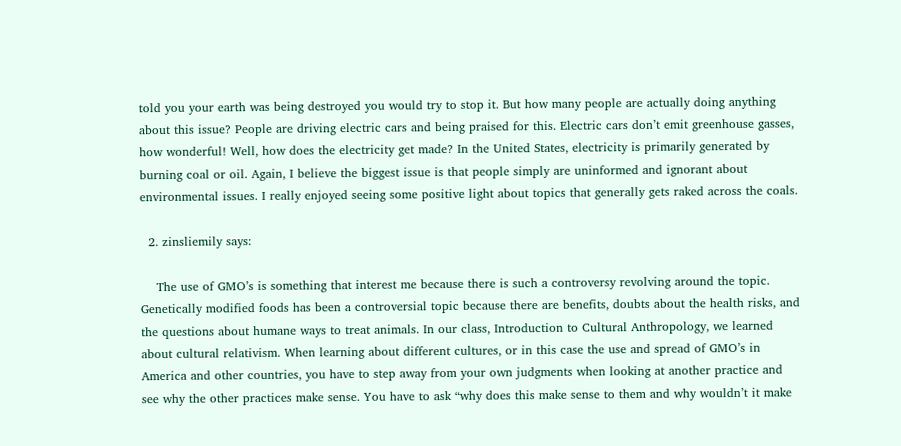told you your earth was being destroyed you would try to stop it. But how many people are actually doing anything about this issue? People are driving electric cars and being praised for this. Electric cars don’t emit greenhouse gasses, how wonderful! Well, how does the electricity get made? In the United States, electricity is primarily generated by burning coal or oil. Again, I believe the biggest issue is that people simply are uninformed and ignorant about environmental issues. I really enjoyed seeing some positive light about topics that generally gets raked across the coals.

  2. zinsliemily says:

    The use of GMO’s is something that interest me because there is such a controversy revolving around the topic. Genetically modified foods has been a controversial topic because there are benefits, doubts about the health risks, and the questions about humane ways to treat animals. In our class, Introduction to Cultural Anthropology, we learned about cultural relativism. When learning about different cultures, or in this case the use and spread of GMO’s in America and other countries, you have to step away from your own judgments when looking at another practice and see why the other practices make sense. You have to ask “why does this make sense to them and why wouldn’t it make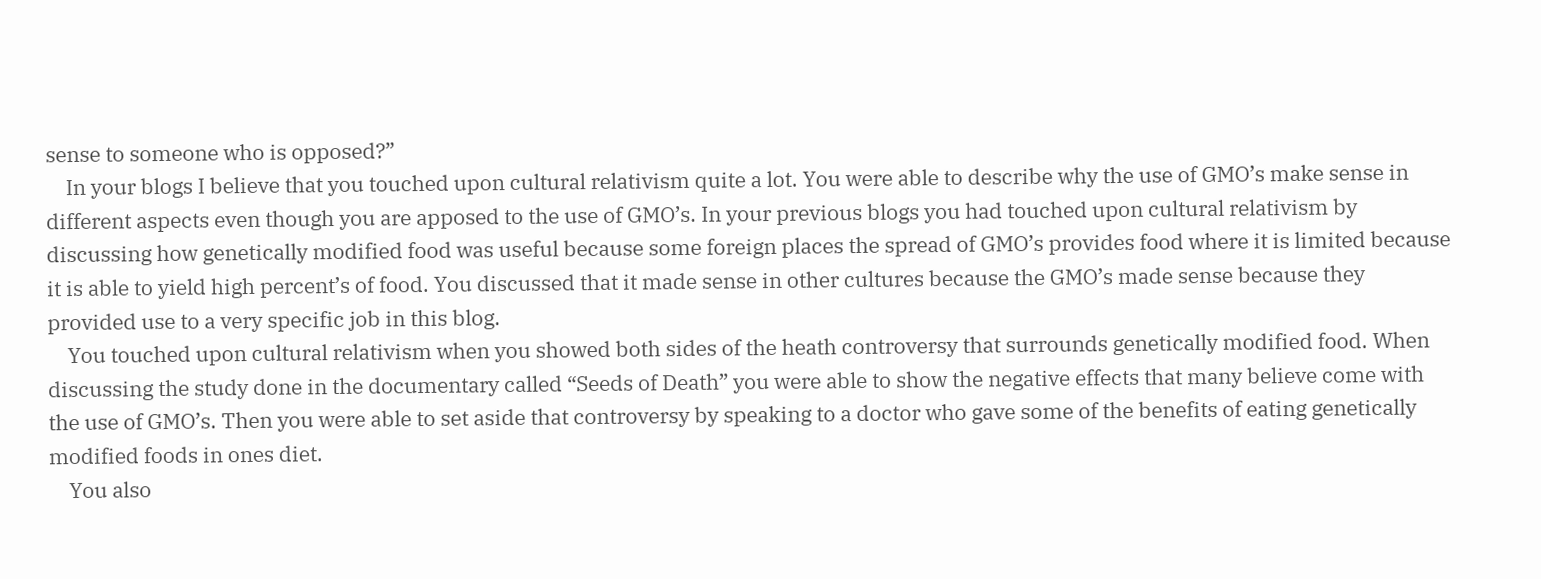sense to someone who is opposed?”
    In your blogs I believe that you touched upon cultural relativism quite a lot. You were able to describe why the use of GMO’s make sense in different aspects even though you are apposed to the use of GMO’s. In your previous blogs you had touched upon cultural relativism by discussing how genetically modified food was useful because some foreign places the spread of GMO’s provides food where it is limited because it is able to yield high percent’s of food. You discussed that it made sense in other cultures because the GMO’s made sense because they provided use to a very specific job in this blog.
    You touched upon cultural relativism when you showed both sides of the heath controversy that surrounds genetically modified food. When discussing the study done in the documentary called “Seeds of Death” you were able to show the negative effects that many believe come with the use of GMO’s. Then you were able to set aside that controversy by speaking to a doctor who gave some of the benefits of eating genetically modified foods in ones diet.
    You also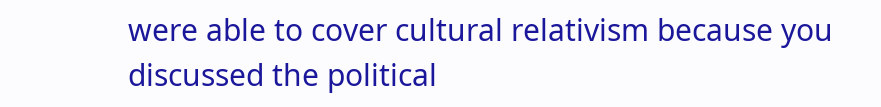were able to cover cultural relativism because you discussed the political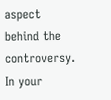aspect behind the controversy. In your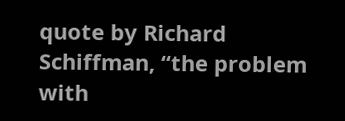quote by Richard Schiffman, “the problem with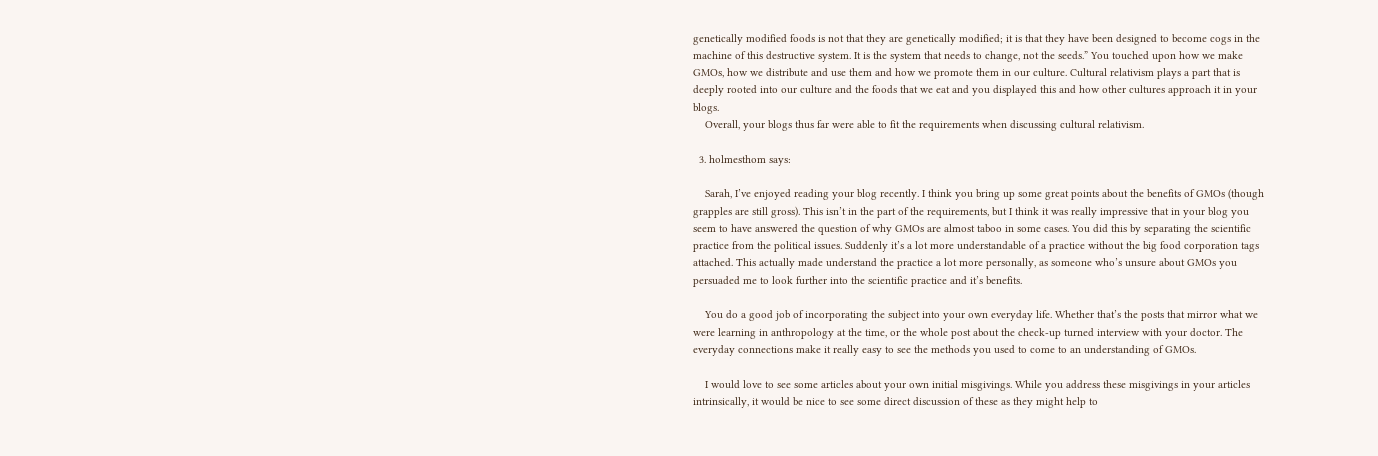genetically modified foods is not that they are genetically modified; it is that they have been designed to become cogs in the machine of this destructive system. It is the system that needs to change, not the seeds.” You touched upon how we make GMOs, how we distribute and use them and how we promote them in our culture. Cultural relativism plays a part that is deeply rooted into our culture and the foods that we eat and you displayed this and how other cultures approach it in your blogs.
    Overall, your blogs thus far were able to fit the requirements when discussing cultural relativism.

  3. holmesthom says:

    Sarah, I’ve enjoyed reading your blog recently. I think you bring up some great points about the benefits of GMOs (though grapples are still gross). This isn’t in the part of the requirements, but I think it was really impressive that in your blog you seem to have answered the question of why GMOs are almost taboo in some cases. You did this by separating the scientific practice from the political issues. Suddenly it’s a lot more understandable of a practice without the big food corporation tags attached. This actually made understand the practice a lot more personally, as someone who’s unsure about GMOs you persuaded me to look further into the scientific practice and it’s benefits.

    You do a good job of incorporating the subject into your own everyday life. Whether that’s the posts that mirror what we were learning in anthropology at the time, or the whole post about the check-up turned interview with your doctor. The everyday connections make it really easy to see the methods you used to come to an understanding of GMOs.

    I would love to see some articles about your own initial misgivings. While you address these misgivings in your articles intrinsically, it would be nice to see some direct discussion of these as they might help to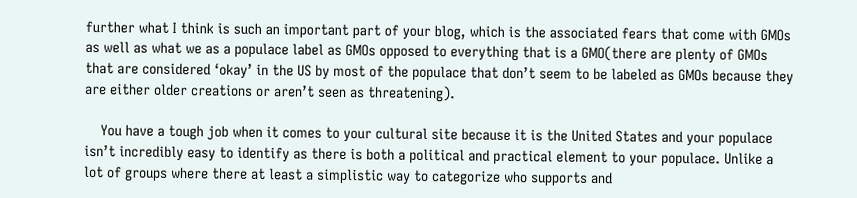further what I think is such an important part of your blog, which is the associated fears that come with GMOs as well as what we as a populace label as GMOs opposed to everything that is a GMO(there are plenty of GMOs that are considered ‘okay’ in the US by most of the populace that don’t seem to be labeled as GMOs because they are either older creations or aren’t seen as threatening).

    You have a tough job when it comes to your cultural site because it is the United States and your populace isn’t incredibly easy to identify as there is both a political and practical element to your populace. Unlike a lot of groups where there at least a simplistic way to categorize who supports and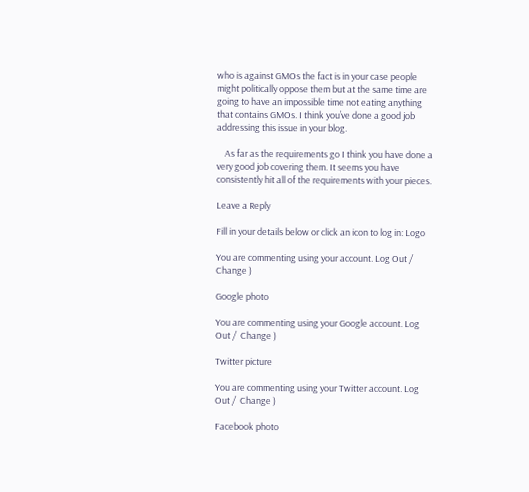who is against GMOs the fact is in your case people might politically oppose them but at the same time are going to have an impossible time not eating anything that contains GMOs. I think you’ve done a good job addressing this issue in your blog.

    As far as the requirements go I think you have done a very good job covering them. It seems you have consistently hit all of the requirements with your pieces.

Leave a Reply

Fill in your details below or click an icon to log in: Logo

You are commenting using your account. Log Out /  Change )

Google photo

You are commenting using your Google account. Log Out /  Change )

Twitter picture

You are commenting using your Twitter account. Log Out /  Change )

Facebook photo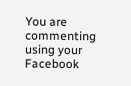You are commenting using your Facebook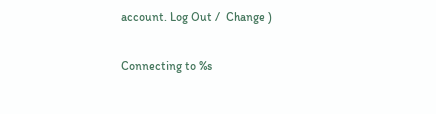account. Log Out /  Change )

Connecting to %s